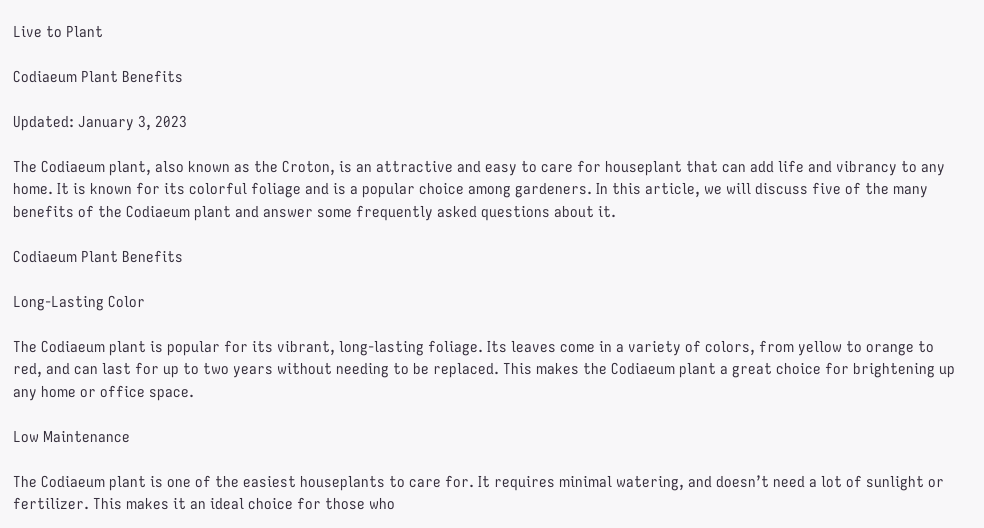Live to Plant

Codiaeum Plant Benefits

Updated: January 3, 2023

The Codiaeum plant, also known as the Croton, is an attractive and easy to care for houseplant that can add life and vibrancy to any home. It is known for its colorful foliage and is a popular choice among gardeners. In this article, we will discuss five of the many benefits of the Codiaeum plant and answer some frequently asked questions about it.

Codiaeum Plant Benefits

Long-Lasting Color

The Codiaeum plant is popular for its vibrant, long-lasting foliage. Its leaves come in a variety of colors, from yellow to orange to red, and can last for up to two years without needing to be replaced. This makes the Codiaeum plant a great choice for brightening up any home or office space.

Low Maintenance

The Codiaeum plant is one of the easiest houseplants to care for. It requires minimal watering, and doesn’t need a lot of sunlight or fertilizer. This makes it an ideal choice for those who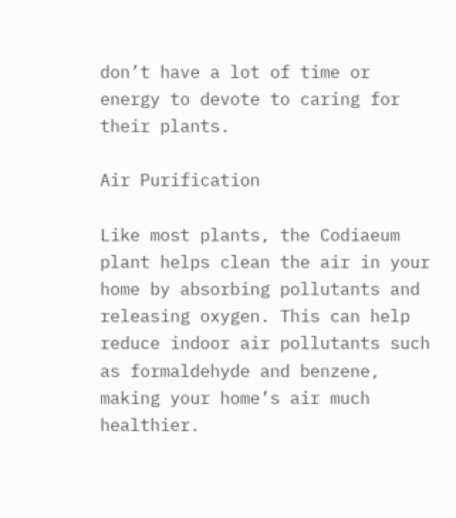don’t have a lot of time or energy to devote to caring for their plants.

Air Purification

Like most plants, the Codiaeum plant helps clean the air in your home by absorbing pollutants and releasing oxygen. This can help reduce indoor air pollutants such as formaldehyde and benzene, making your home’s air much healthier.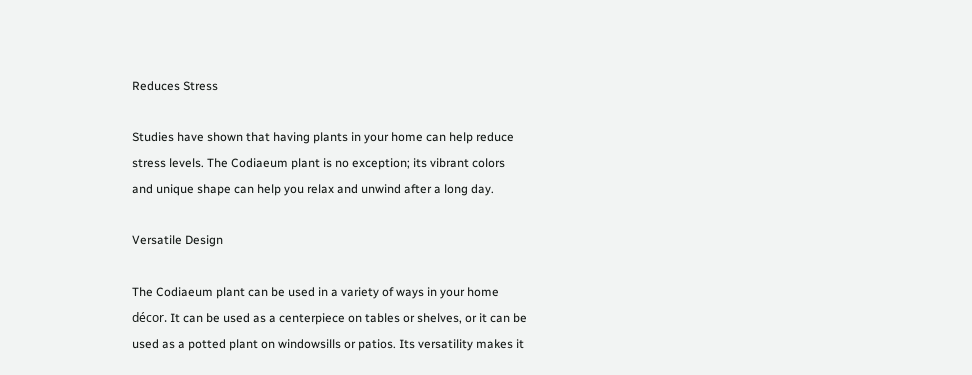Reduces Stress

Studies have shown that having plants in your home can help reduce stress levels. The Codiaeum plant is no exception; its vibrant colors and unique shape can help you relax and unwind after a long day.

Versatile Design

The Codiaeum plant can be used in a variety of ways in your home décor. It can be used as a centerpiece on tables or shelves, or it can be used as a potted plant on windowsills or patios. Its versatility makes it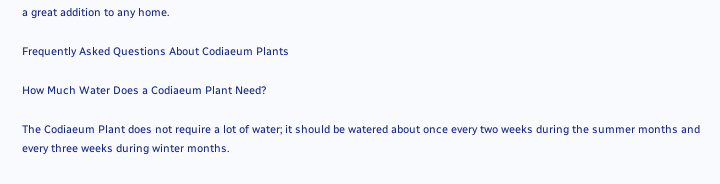a great addition to any home.

Frequently Asked Questions About Codiaeum Plants

How Much Water Does a Codiaeum Plant Need?

The Codiaeum Plant does not require a lot of water; it should be watered about once every two weeks during the summer months and every three weeks during winter months.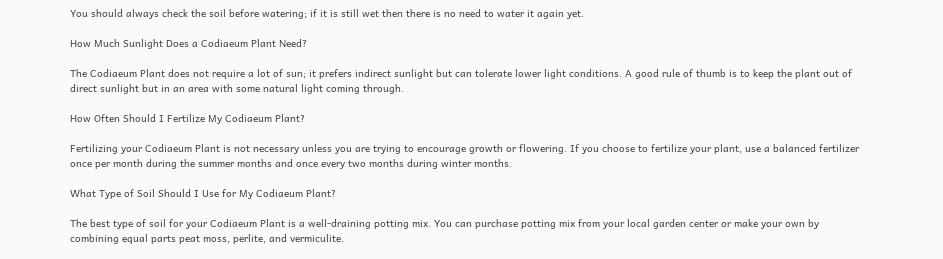You should always check the soil before watering; if it is still wet then there is no need to water it again yet.

How Much Sunlight Does a Codiaeum Plant Need?

The Codiaeum Plant does not require a lot of sun; it prefers indirect sunlight but can tolerate lower light conditions. A good rule of thumb is to keep the plant out of direct sunlight but in an area with some natural light coming through.

How Often Should I Fertilize My Codiaeum Plant?

Fertilizing your Codiaeum Plant is not necessary unless you are trying to encourage growth or flowering. If you choose to fertilize your plant, use a balanced fertilizer once per month during the summer months and once every two months during winter months.

What Type of Soil Should I Use for My Codiaeum Plant?

The best type of soil for your Codiaeum Plant is a well-draining potting mix. You can purchase potting mix from your local garden center or make your own by combining equal parts peat moss, perlite, and vermiculite.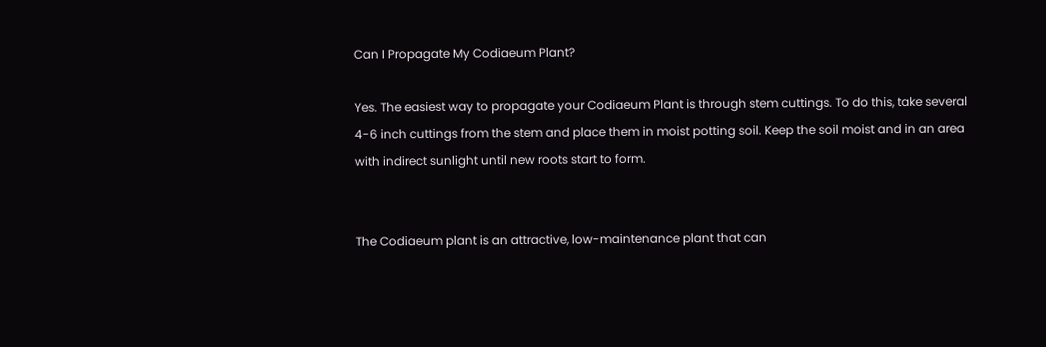Can I Propagate My Codiaeum Plant?

Yes. The easiest way to propagate your Codiaeum Plant is through stem cuttings. To do this, take several 4-6 inch cuttings from the stem and place them in moist potting soil. Keep the soil moist and in an area with indirect sunlight until new roots start to form.


The Codiaeum plant is an attractive, low-maintenance plant that can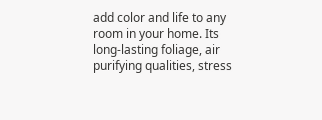add color and life to any room in your home. Its long-lasting foliage, air purifying qualities, stress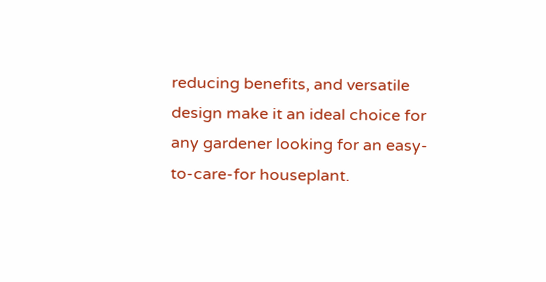reducing benefits, and versatile design make it an ideal choice for any gardener looking for an easy-to-care-for houseplant.